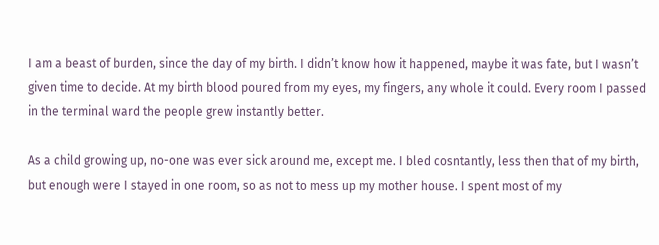I am a beast of burden, since the day of my birth. I didn’t know how it happened, maybe it was fate, but I wasn’t given time to decide. At my birth blood poured from my eyes, my fingers, any whole it could. Every room I passed in the terminal ward the people grew instantly better.

As a child growing up, no-one was ever sick around me, except me. I bled cosntantly, less then that of my birth, but enough were I stayed in one room, so as not to mess up my mother house. I spent most of my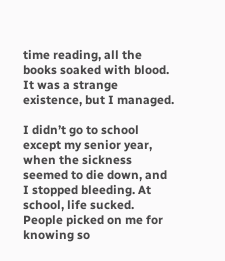time reading, all the books soaked with blood. It was a strange existence, but I managed.

I didn’t go to school except my senior year, when the sickness seemed to die down, and I stopped bleeding. At school, life sucked. People picked on me for knowing so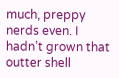much, preppy nerds even. I hadn’t grown that outter shell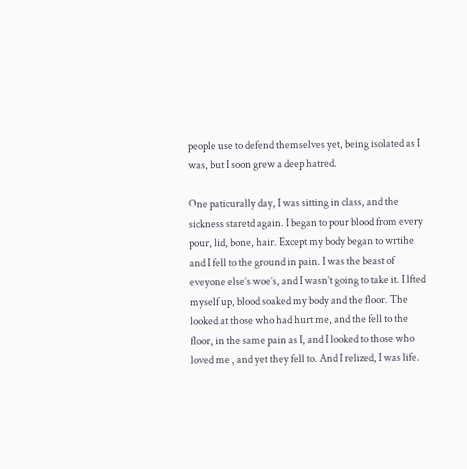people use to defend themselves yet, being isolated as I was, but I soon grew a deep hatred.

One paticurally day, I was sitting in class, and the sickness staretd again. I began to pour blood from every pour, lid, bone, hair. Except my body began to wrtihe and I fell to the ground in pain. I was the beast of eveyone else’s woe’s, and I wasn’t going to take it. I lfted myself up, blood soaked my body and the floor. The looked at those who had hurt me, and the fell to the floor, in the same pain as I, and I looked to those who loved me , and yet they fell to. And I relized, I was life.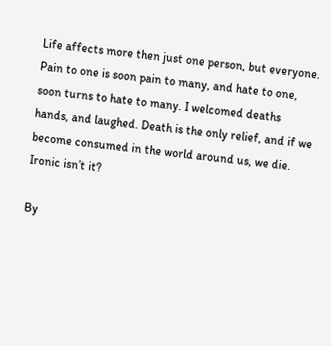Life affects more then just one person, but everyone. Pain to one is soon pain to many, and hate to one, soon turns to hate to many. I welcomed deaths hands, and laughed. Death is the only relief, and if we become consumed in the world around us, we die. Ironic isn’t it?

By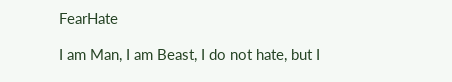FearHate

I am Man, I am Beast, I do not hate, but I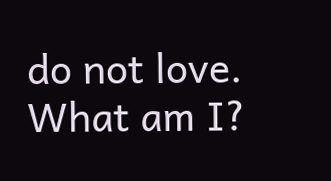do not love. What am I?